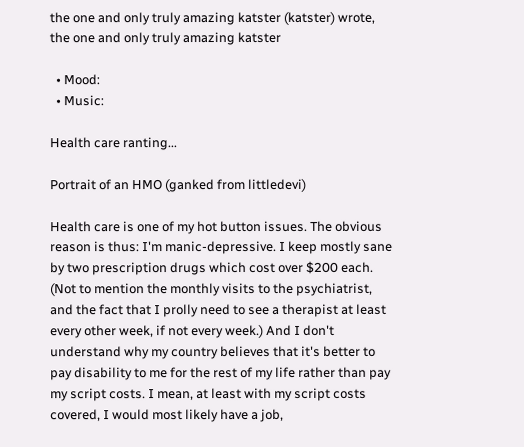the one and only truly amazing katster (katster) wrote,
the one and only truly amazing katster

  • Mood:
  • Music:

Health care ranting...

Portrait of an HMO (ganked from littledevi)

Health care is one of my hot button issues. The obvious reason is thus: I'm manic-depressive. I keep mostly sane by two prescription drugs which cost over $200 each. (Not to mention the monthly visits to the psychiatrist, and the fact that I prolly need to see a therapist at least every other week, if not every week.) And I don't understand why my country believes that it's better to pay disability to me for the rest of my life rather than pay my script costs. I mean, at least with my script costs covered, I would most likely have a job,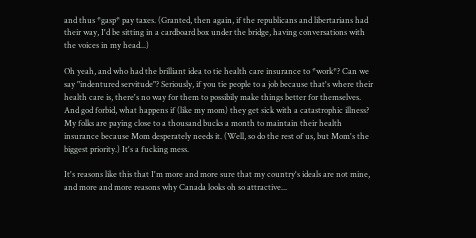and thus *gasp* pay taxes. (Granted, then again, if the republicans and libertarians had their way, I'd be sitting in a cardboard box under the bridge, having conversations with the voices in my head...)

Oh yeah, and who had the brilliant idea to tie health care insurance to *work*? Can we say "indentured servitude"? Seriously, if you tie people to a job because that's where their health care is, there's no way for them to possibily make things better for themselves. And god forbid, what happens if (like my mom) they get sick with a catastrophic illness? My folks are paying close to a thousand bucks a month to maintain their health insurance because Mom desperately needs it. (Well, so do the rest of us, but Mom's the biggest priority.) It's a fucking mess.

It's reasons like this that I'm more and more sure that my country's ideals are not mine, and more and more reasons why Canada looks oh so attractive...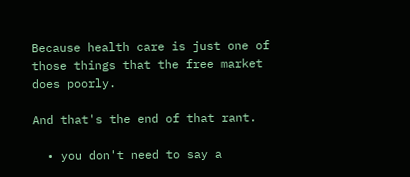Because health care is just one of those things that the free market does poorly.

And that's the end of that rant.

  • you don't need to say a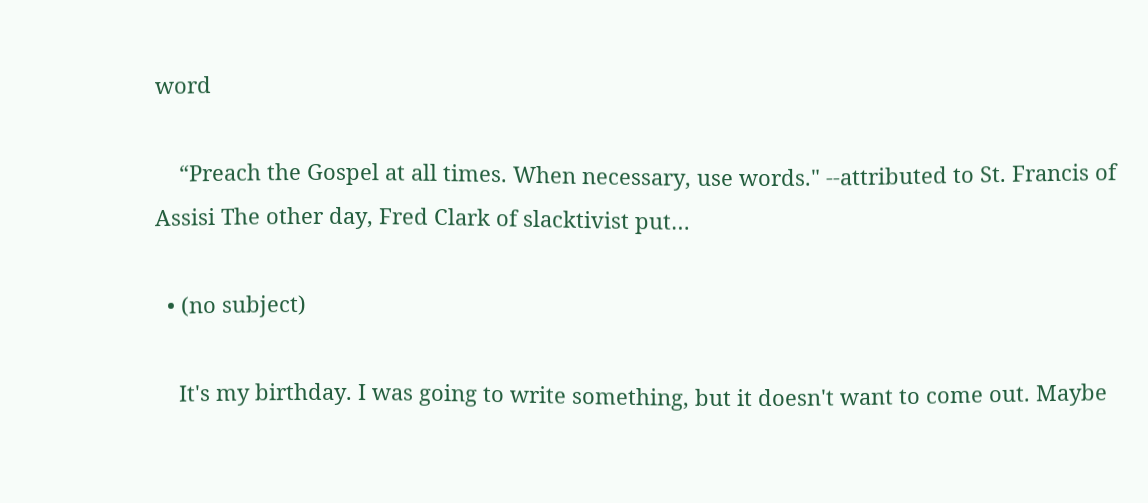word

    “Preach the Gospel at all times. When necessary, use words." --attributed to St. Francis of Assisi The other day, Fred Clark of slacktivist put…

  • (no subject)

    It's my birthday. I was going to write something, but it doesn't want to come out. Maybe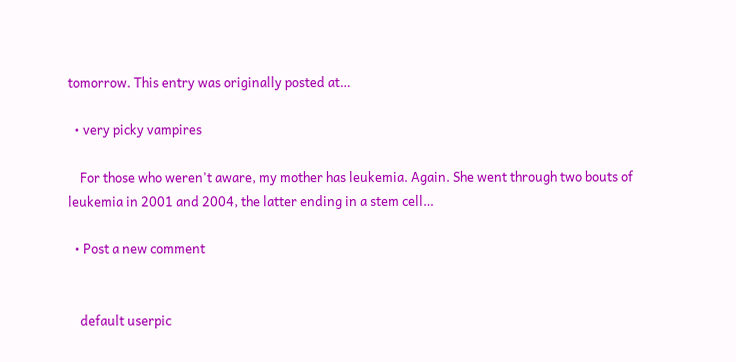tomorrow. This entry was originally posted at…

  • very picky vampires

    For those who weren't aware, my mother has leukemia. Again. She went through two bouts of leukemia in 2001 and 2004, the latter ending in a stem cell…

  • Post a new comment


    default userpic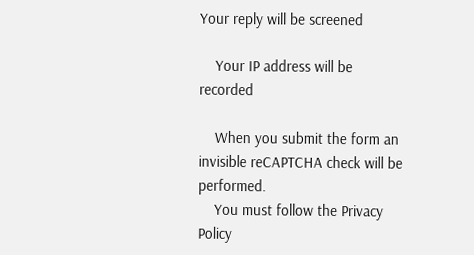Your reply will be screened

    Your IP address will be recorded

    When you submit the form an invisible reCAPTCHA check will be performed.
    You must follow the Privacy Policy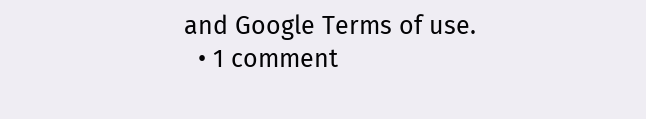and Google Terms of use.
  • 1 comment